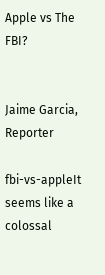Apple vs The FBI?


Jaime Garcia, Reporter

fbi-vs-appleIt seems like a colossal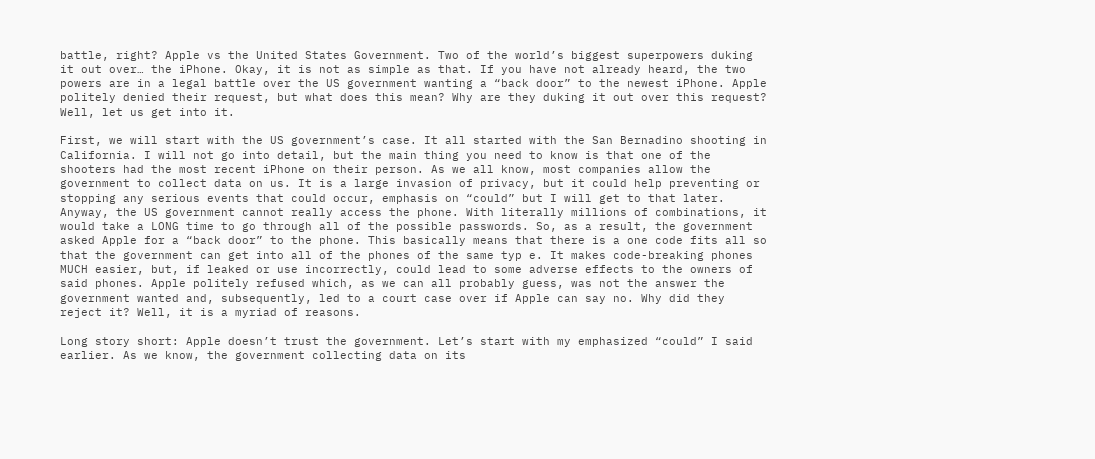battle, right? Apple vs the United States Government. Two of the world’s biggest superpowers duking it out over… the iPhone. Okay, it is not as simple as that. If you have not already heard, the two powers are in a legal battle over the US government wanting a “back door” to the newest iPhone. Apple politely denied their request, but what does this mean? Why are they duking it out over this request? Well, let us get into it.

First, we will start with the US government’s case. It all started with the San Bernadino shooting in California. I will not go into detail, but the main thing you need to know is that one of the shooters had the most recent iPhone on their person. As we all know, most companies allow the government to collect data on us. It is a large invasion of privacy, but it could help preventing or stopping any serious events that could occur, emphasis on “could” but I will get to that later. Anyway, the US government cannot really access the phone. With literally millions of combinations, it would take a LONG time to go through all of the possible passwords. So, as a result, the government asked Apple for a “back door” to the phone. This basically means that there is a one code fits all so that the government can get into all of the phones of the same typ e. It makes code-breaking phones MUCH easier, but, if leaked or use incorrectly, could lead to some adverse effects to the owners of said phones. Apple politely refused which, as we can all probably guess, was not the answer the government wanted and, subsequently, led to a court case over if Apple can say no. Why did they reject it? Well, it is a myriad of reasons.

Long story short: Apple doesn’t trust the government. Let’s start with my emphasized “could” I said earlier. As we know, the government collecting data on its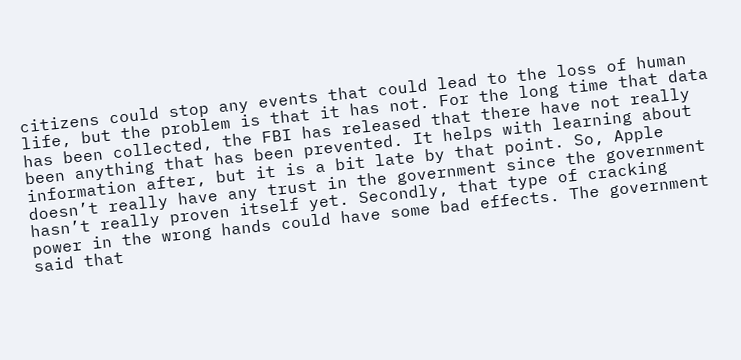citizens could stop any events that could lead to the loss of human life, but the problem is that it has not. For the long time that data has been collected, the FBI has released that there have not really been anything that has been prevented. It helps with learning about information after, but it is a bit late by that point. So, Apple doesn’t really have any trust in the government since the government hasn’t really proven itself yet. Secondly, that type of cracking power in the wrong hands could have some bad effects. The government said that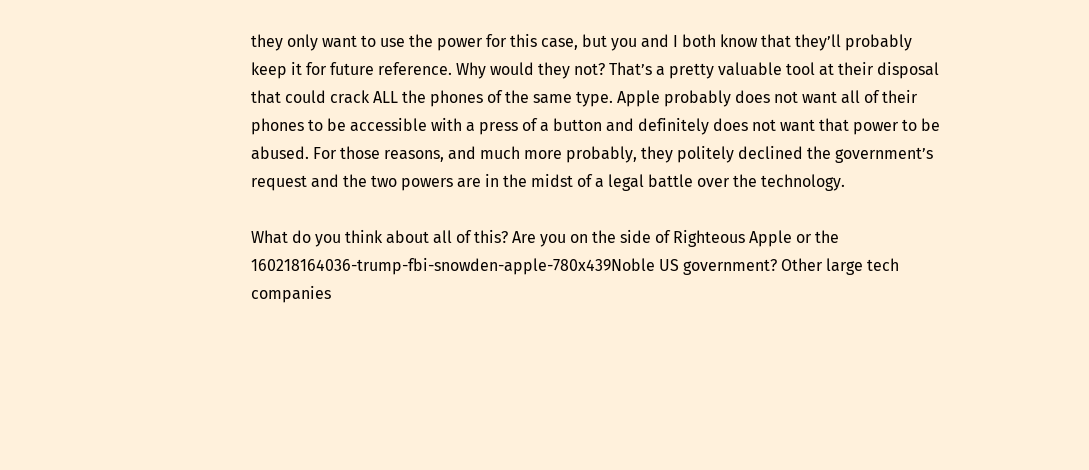they only want to use the power for this case, but you and I both know that they’ll probably keep it for future reference. Why would they not? That’s a pretty valuable tool at their disposal that could crack ALL the phones of the same type. Apple probably does not want all of their phones to be accessible with a press of a button and definitely does not want that power to be abused. For those reasons, and much more probably, they politely declined the government’s request and the two powers are in the midst of a legal battle over the technology.

What do you think about all of this? Are you on the side of Righteous Apple or the 160218164036-trump-fbi-snowden-apple-780x439Noble US government? Other large tech companies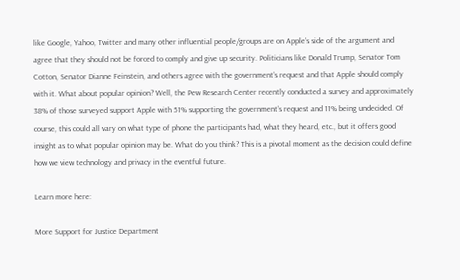like Google, Yahoo, Twitter and many other influential people/groups are on Apple’s side of the argument and agree that they should not be forced to comply and give up security. Politicians like Donald Trump, Senator Tom Cotton, Senator Dianne Feinstein, and others agree with the government’s request and that Apple should comply with it. What about popular opinion? Well, the Pew Research Center recently conducted a survey and approximately 38% of those surveyed support Apple with 51% supporting the government’s request and 11% being undecided. Of course, this could all vary on what type of phone the participants had, what they heard, etc., but it offers good insight as to what popular opinion may be. What do you think? This is a pivotal moment as the decision could define how we view technology and privacy in the eventful future.

Learn more here:

More Support for Justice Department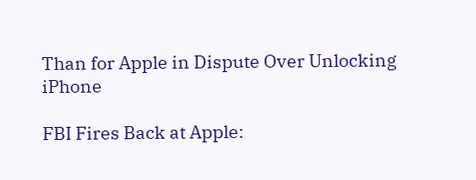Than for Apple in Dispute Over Unlocking iPhone

FBI Fires Back at Apple: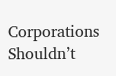Corporations Shouldn’t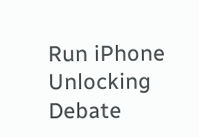Run iPhone Unlocking Debate